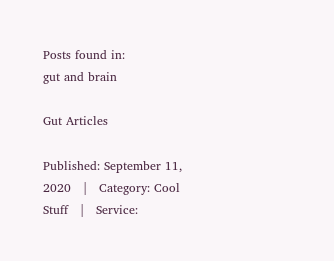Posts found in:
gut and brain

Gut Articles

Published: September 11, 2020   |   Category: Cool Stuff   |   Service: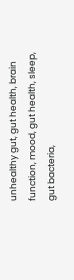unhealthy gut, gut health, brain function, mood, gut health, sleep, gut bacteria,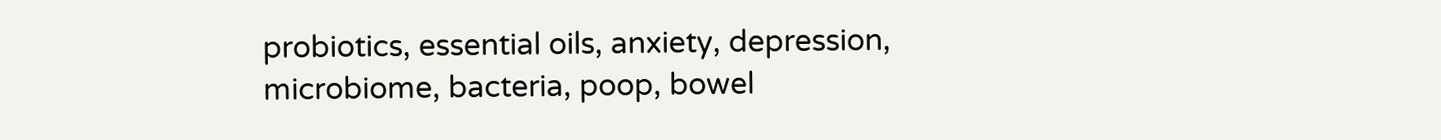probiotics, essential oils, anxiety, depression, microbiome, bacteria, poop, bowel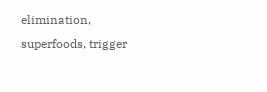elimination, superfoods, trigger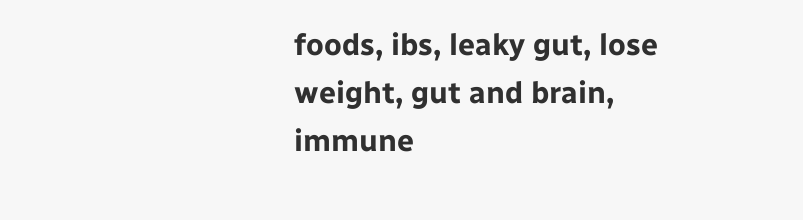foods, ibs, leaky gut, lose weight, gut and brain, immune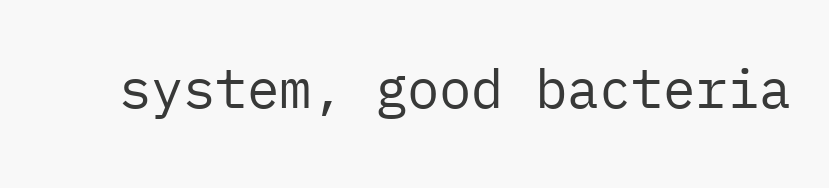system, good bacteria